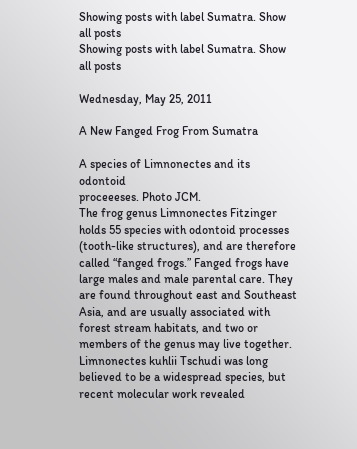Showing posts with label Sumatra. Show all posts
Showing posts with label Sumatra. Show all posts

Wednesday, May 25, 2011

A New Fanged Frog From Sumatra

A species of Limnonectes and its odontoid
proceeeses. Photo JCM.
The frog genus Limnonectes Fitzinger holds 55 species with odontoid processes (tooth-like structures), and are therefore called “fanged frogs.” Fanged frogs have large males and male parental care. They are found throughout east and Southeast Asia, and are usually associated with forest stream habitats, and two or members of the genus may live together. Limnonectes kuhlii Tschudi was long believed to be a widespread species, but recent molecular work revealed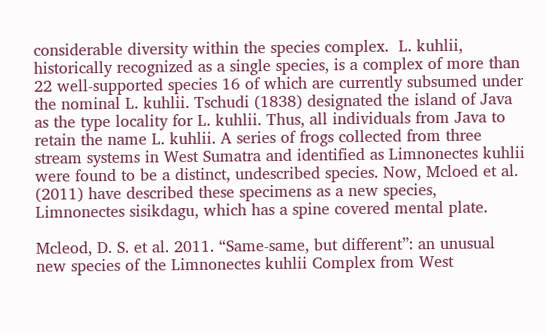considerable diversity within the species complex.  L. kuhlii, historically recognized as a single species, is a complex of more than 22 well-supported species 16 of which are currently subsumed under the nominal L. kuhlii. Tschudi (1838) designated the island of Java as the type locality for L. kuhlii. Thus, all individuals from Java to retain the name L. kuhlii. A series of frogs collected from three stream systems in West Sumatra and identified as Limnonectes kuhlii were found to be a distinct, undescribed species. Now, Mcloed et al. (2011) have described these specimens as a new species, Limnonectes sisikdagu, which has a spine covered mental plate.

Mcleod, D. S. et al. 2011. “Same-same, but different”: an unusual new species of the Limnonectes kuhlii Complex from West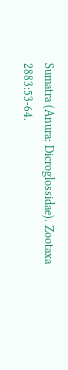Sumatra (Anura: Dicroglossidae). Zootaxa 2883:53-64.